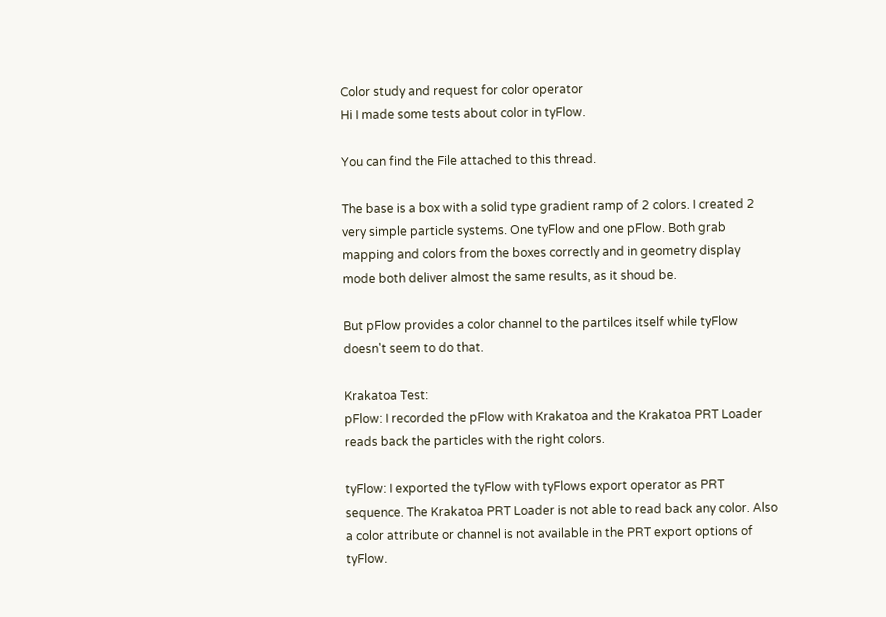Color study and request for color operator
Hi I made some tests about color in tyFlow.

You can find the File attached to this thread.

The base is a box with a solid type gradient ramp of 2 colors. I created 2 very simple particle systems. One tyFlow and one pFlow. Both grab mapping and colors from the boxes correctly and in geometry display mode both deliver almost the same results, as it shoud be.

But pFlow provides a color channel to the partilces itself while tyFlow doesn't seem to do that.

Krakatoa Test:
pFlow: I recorded the pFlow with Krakatoa and the Krakatoa PRT Loader reads back the particles with the right colors.

tyFlow: I exported the tyFlow with tyFlows export operator as PRT sequence. The Krakatoa PRT Loader is not able to read back any color. Also a color attribute or channel is not available in the PRT export options of tyFlow.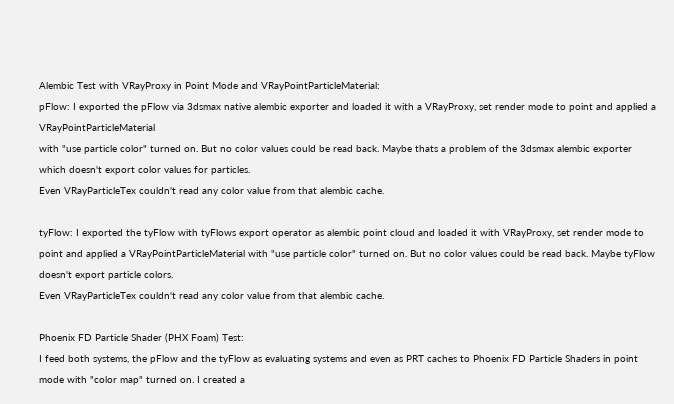Alembic Test with VRayProxy in Point Mode and VRayPointParticleMaterial:
pFlow: I exported the pFlow via 3dsmax native alembic exporter and loaded it with a VRayProxy, set render mode to point and applied a VRayPointParticleMaterial
with "use particle color" turned on. But no color values could be read back. Maybe thats a problem of the 3dsmax alembic exporter which doesn't export color values for particles.
Even VRayParticleTex couldn't read any color value from that alembic cache.

tyFlow: I exported the tyFlow with tyFlows export operator as alembic point cloud and loaded it with VRayProxy, set render mode to point and applied a VRayPointParticleMaterial with "use particle color" turned on. But no color values could be read back. Maybe tyFlow doesn't export particle colors.
Even VRayParticleTex couldn't read any color value from that alembic cache.

Phoenix FD Particle Shader (PHX Foam) Test:
I feed both systems, the pFlow and the tyFlow as evaluating systems and even as PRT caches to Phoenix FD Particle Shaders in point mode with "color map" turned on. I created a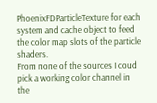PhoenixFDParticleTexture for each system and cache object to feed the color map slots of the particle shaders.
From none of the sources I coud pick a working color channel in the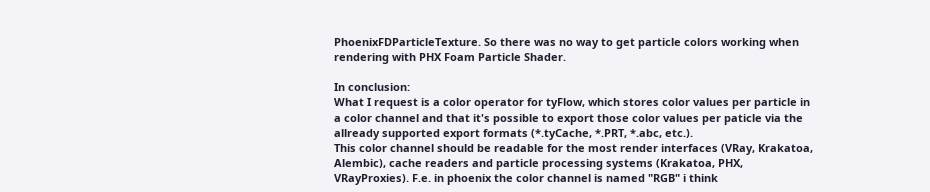PhoenixFDParticleTexture. So there was no way to get particle colors working when rendering with PHX Foam Particle Shader.

In conclusion:
What I request is a color operator for tyFlow, which stores color values per particle in a color channel and that it's possible to export those color values per paticle via the allready supported export formats (*.tyCache, *.PRT, *.abc, etc.).
This color channel should be readable for the most render interfaces (VRay, Krakatoa, Alembic), cache readers and particle processing systems (Krakatoa, PHX, VRayProxies). F.e. in phoenix the color channel is named "RGB" i think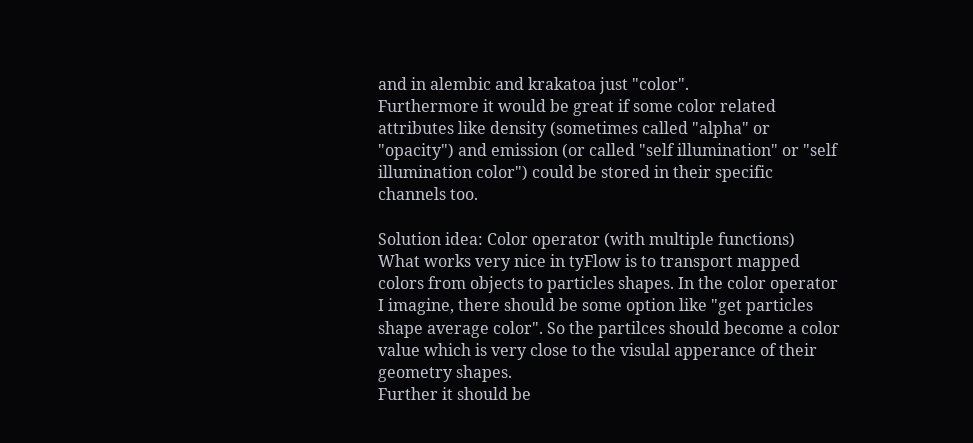and in alembic and krakatoa just "color".
Furthermore it would be great if some color related attributes like density (sometimes called "alpha" or "opacity") and emission (or called "self illumination" or "self illumination color") could be stored in their specific channels too.

Solution idea: Color operator (with multiple functions)
What works very nice in tyFlow is to transport mapped colors from objects to particles shapes. In the color operator I imagine, there should be some option like "get particles shape average color". So the partilces should become a color value which is very close to the visulal apperance of their geometry shapes.
Further it should be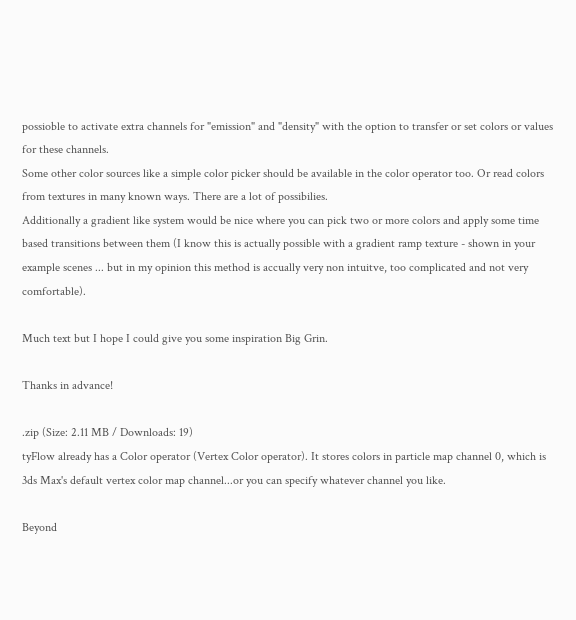possioble to activate extra channels for "emission" and "density" with the option to transfer or set colors or values for these channels.
Some other color sources like a simple color picker should be available in the color operator too. Or read colors from textures in many known ways. There are a lot of possibilies.
Additionally a gradient like system would be nice where you can pick two or more colors and apply some time based transitions between them (I know this is actually possible with a gradient ramp texture - shown in your example scenes ... but in my opinion this method is accually very non intuitve, too complicated and not very comfortable).

Much text but I hope I could give you some inspiration Big Grin.

Thanks in advance!

.zip (Size: 2.11 MB / Downloads: 19)
tyFlow already has a Color operator (Vertex Color operator). It stores colors in particle map channel 0, which is 3ds Max's default vertex color map channel...or you can specify whatever channel you like.

Beyond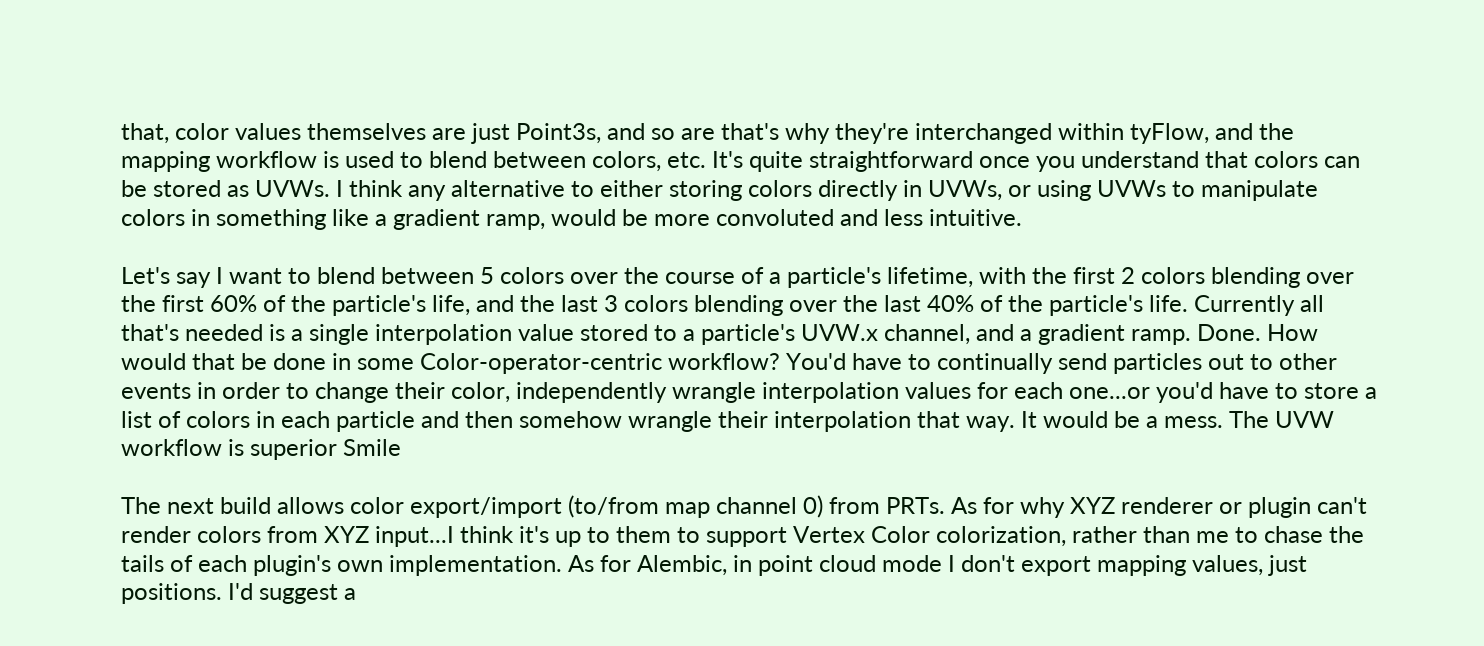that, color values themselves are just Point3s, and so are that's why they're interchanged within tyFlow, and the mapping workflow is used to blend between colors, etc. It's quite straightforward once you understand that colors can be stored as UVWs. I think any alternative to either storing colors directly in UVWs, or using UVWs to manipulate colors in something like a gradient ramp, would be more convoluted and less intuitive.

Let's say I want to blend between 5 colors over the course of a particle's lifetime, with the first 2 colors blending over the first 60% of the particle's life, and the last 3 colors blending over the last 40% of the particle's life. Currently all that's needed is a single interpolation value stored to a particle's UVW.x channel, and a gradient ramp. Done. How would that be done in some Color-operator-centric workflow? You'd have to continually send particles out to other events in order to change their color, independently wrangle interpolation values for each one...or you'd have to store a list of colors in each particle and then somehow wrangle their interpolation that way. It would be a mess. The UVW workflow is superior Smile

The next build allows color export/import (to/from map channel 0) from PRTs. As for why XYZ renderer or plugin can't render colors from XYZ input...I think it's up to them to support Vertex Color colorization, rather than me to chase the tails of each plugin's own implementation. As for Alembic, in point cloud mode I don't export mapping values, just positions. I'd suggest a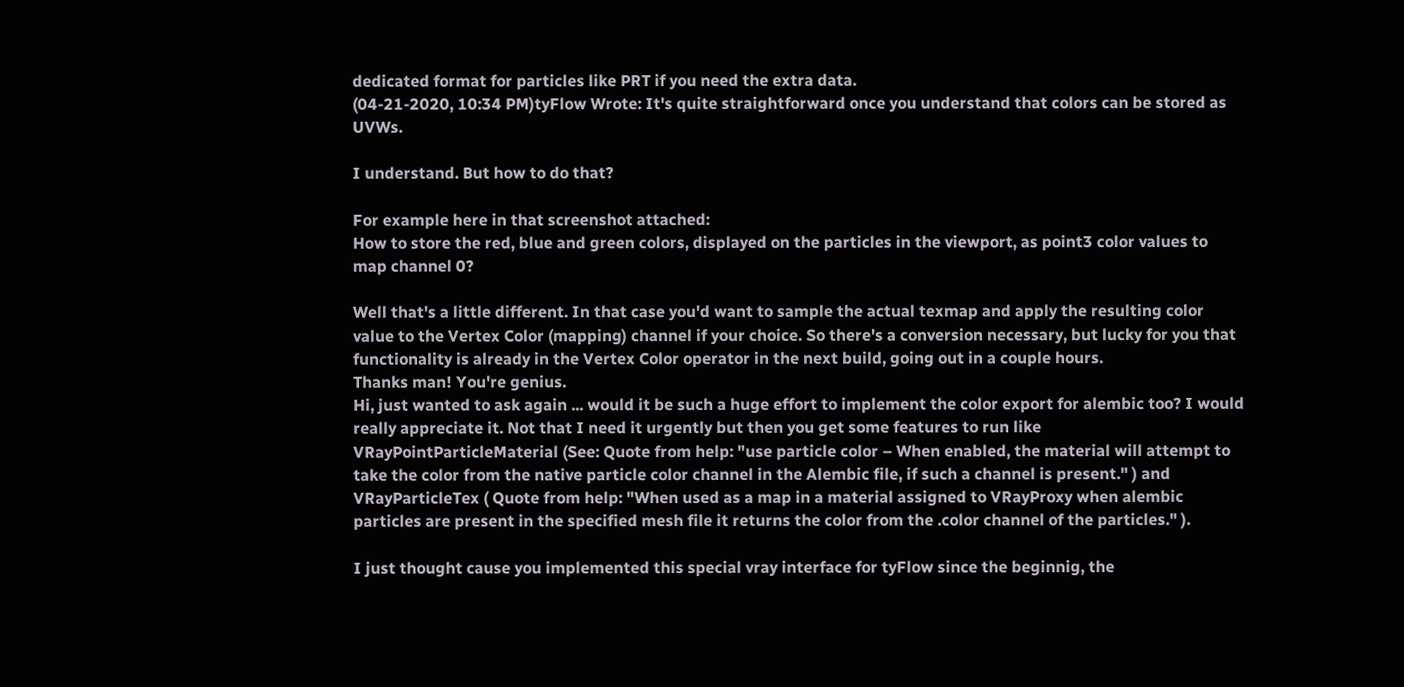dedicated format for particles like PRT if you need the extra data.
(04-21-2020, 10:34 PM)tyFlow Wrote: It's quite straightforward once you understand that colors can be stored as UVWs.

I understand. But how to do that?

For example here in that screenshot attached:
How to store the red, blue and green colors, displayed on the particles in the viewport, as point3 color values to map channel 0?

Well that's a little different. In that case you'd want to sample the actual texmap and apply the resulting color value to the Vertex Color (mapping) channel if your choice. So there's a conversion necessary, but lucky for you that functionality is already in the Vertex Color operator in the next build, going out in a couple hours.
Thanks man! You're genius.
Hi, just wanted to ask again ... would it be such a huge effort to implement the color export for alembic too? I would really appreciate it. Not that I need it urgently but then you get some features to run like VRayPointParticleMaterial (See: Quote from help: "use particle color – When enabled, the material will attempt to take the color from the native particle color channel in the Alembic file, if such a channel is present." ) and VRayParticleTex ( Quote from help: "When used as a map in a material assigned to VRayProxy when alembic particles are present in the specified mesh file it returns the color from the .color channel of the particles." ).

I just thought cause you implemented this special vray interface for tyFlow since the beginnig, the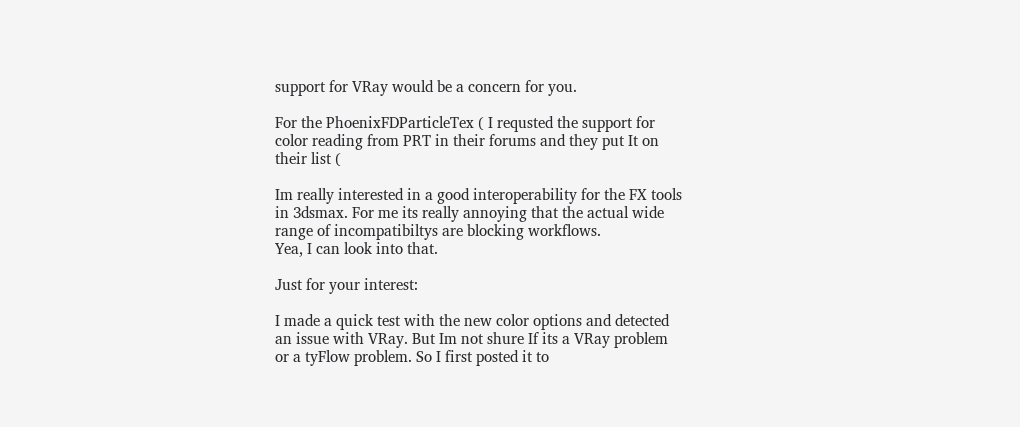support for VRay would be a concern for you.

For the PhoenixFDParticleTex ( I requsted the support for color reading from PRT in their forums and they put It on their list (

Im really interested in a good interoperability for the FX tools in 3dsmax. For me its really annoying that the actual wide range of incompatibiltys are blocking workflows.
Yea, I can look into that.

Just for your interest:

I made a quick test with the new color options and detected an issue with VRay. But Im not shure If its a VRay problem or a tyFlow problem. So I first posted it to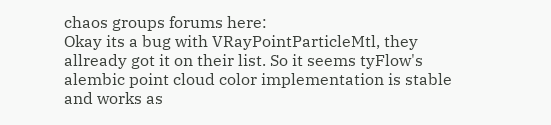chaos groups forums here:
Okay its a bug with VRayPointParticleMtl, they allready got it on their list. So it seems tyFlow's alembic point cloud color implementation is stable and works as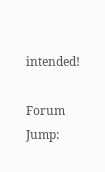intended!

Forum Jump: